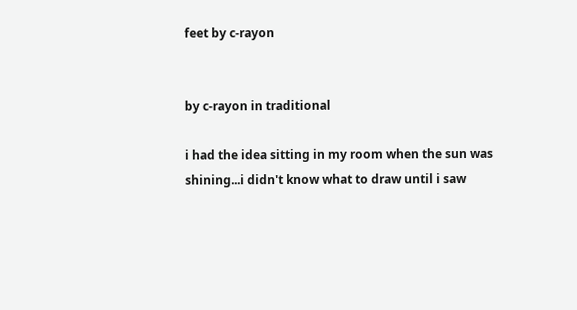feet by c-rayon


by c-rayon in traditional

i had the idea sitting in my room when the sun was shining...i didn't know what to draw until i saw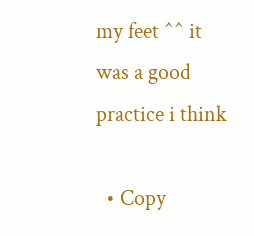my feet ^^ it was a good practice i think

  • Copy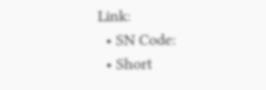Link:
  • SN Code:
  • Short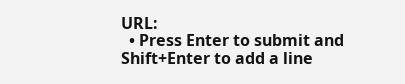URL:
  • Press Enter to submit and Shift+Enter to add a line